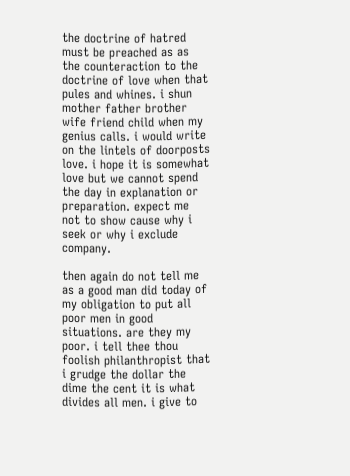the doctrine of hatred must be preached as as the counteraction to the doctrine of love when that pules and whines. i shun mother father brother wife friend child when my genius calls. i would write on the lintels of doorposts love. i hope it is somewhat love but we cannot spend the day in explanation or preparation. expect me not to show cause why i seek or why i exclude company.

then again do not tell me as a good man did today of my obligation to put all poor men in good situations. are they my poor. i tell thee thou foolish philanthropist that i grudge the dollar the dime the cent it is what divides all men. i give to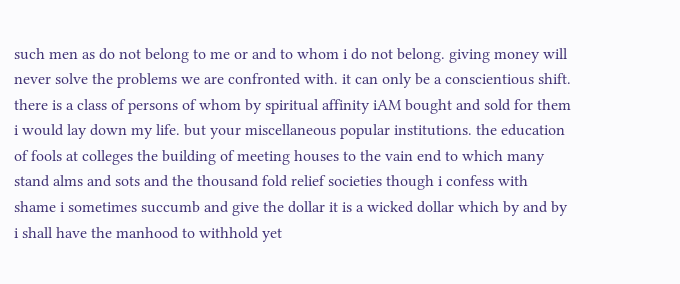such men as do not belong to me or and to whom i do not belong. giving money will never solve the problems we are confronted with. it can only be a conscientious shift. there is a class of persons of whom by spiritual affinity iAM bought and sold for them i would lay down my life. but your miscellaneous popular institutions. the education of fools at colleges the building of meeting houses to the vain end to which many stand alms and sots and the thousand fold relief societies though i confess with shame i sometimes succumb and give the dollar it is a wicked dollar which by and by i shall have the manhood to withhold yet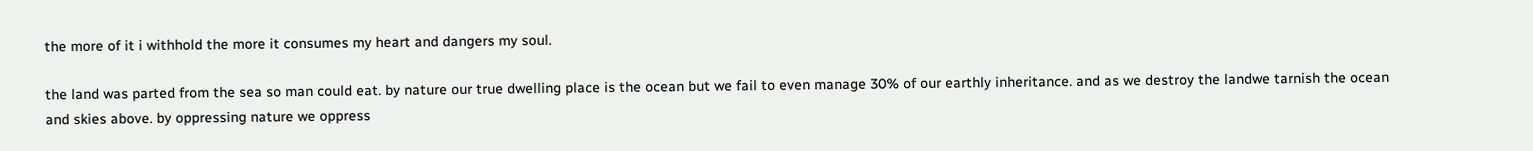the more of it i withhold the more it consumes my heart and dangers my soul.

the land was parted from the sea so man could eat. by nature our true dwelling place is the ocean but we fail to even manage 30% of our earthly inheritance. and as we destroy the landwe tarnish the ocean and skies above. by oppressing nature we oppress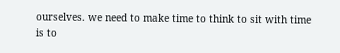ourselves. we need to make time to think to sit with time is to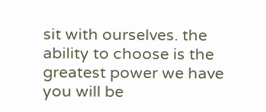sit with ourselves. the ability to choose is the greatest power we have you will be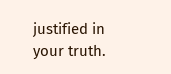justified in your truth.